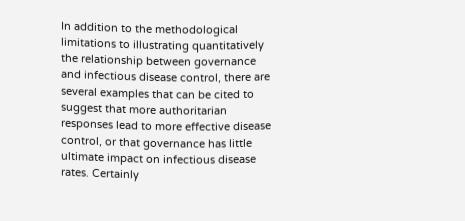In addition to the methodological limitations to illustrating quantitatively the relationship between governance and infectious disease control, there are several examples that can be cited to suggest that more authoritarian responses lead to more effective disease control, or that governance has little ultimate impact on infectious disease rates. Certainly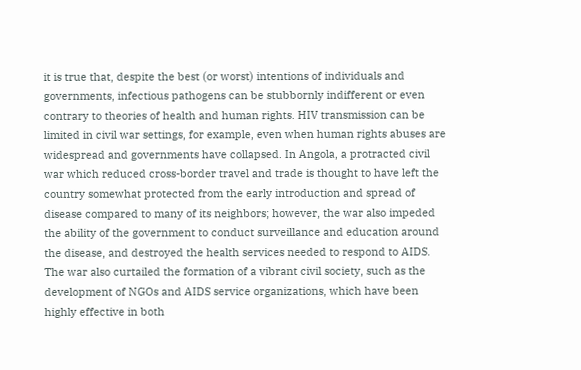it is true that, despite the best (or worst) intentions of individuals and governments, infectious pathogens can be stubbornly indifferent or even contrary to theories of health and human rights. HIV transmission can be limited in civil war settings, for example, even when human rights abuses are widespread and governments have collapsed. In Angola, a protracted civil war which reduced cross-border travel and trade is thought to have left the country somewhat protected from the early introduction and spread of disease compared to many of its neighbors; however, the war also impeded the ability of the government to conduct surveillance and education around the disease, and destroyed the health services needed to respond to AIDS. The war also curtailed the formation of a vibrant civil society, such as the development of NGOs and AIDS service organizations, which have been highly effective in both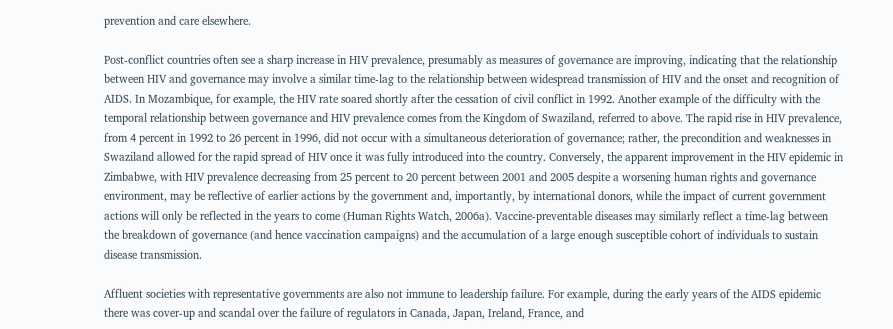prevention and care elsewhere.

Post-conflict countries often see a sharp increase in HIV prevalence, presumably as measures of governance are improving, indicating that the relationship between HIV and governance may involve a similar time-lag to the relationship between widespread transmission of HIV and the onset and recognition of AIDS. In Mozambique, for example, the HIV rate soared shortly after the cessation of civil conflict in 1992. Another example of the difficulty with the temporal relationship between governance and HIV prevalence comes from the Kingdom of Swaziland, referred to above. The rapid rise in HIV prevalence, from 4 percent in 1992 to 26 percent in 1996, did not occur with a simultaneous deterioration of governance; rather, the precondition and weaknesses in Swaziland allowed for the rapid spread of HIV once it was fully introduced into the country. Conversely, the apparent improvement in the HIV epidemic in Zimbabwe, with HIV prevalence decreasing from 25 percent to 20 percent between 2001 and 2005 despite a worsening human rights and governance environment, may be reflective of earlier actions by the government and, importantly, by international donors, while the impact of current government actions will only be reflected in the years to come (Human Rights Watch, 2006a). Vaccine-preventable diseases may similarly reflect a time-lag between the breakdown of governance (and hence vaccination campaigns) and the accumulation of a large enough susceptible cohort of individuals to sustain disease transmission.

Affluent societies with representative governments are also not immune to leadership failure. For example, during the early years of the AIDS epidemic there was cover-up and scandal over the failure of regulators in Canada, Japan, Ireland, France, and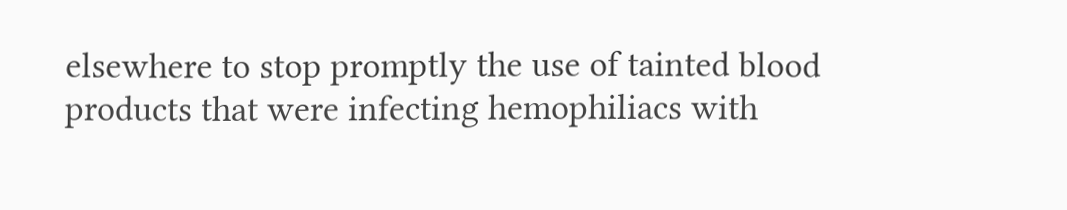elsewhere to stop promptly the use of tainted blood products that were infecting hemophiliacs with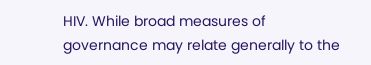HIV. While broad measures of governance may relate generally to the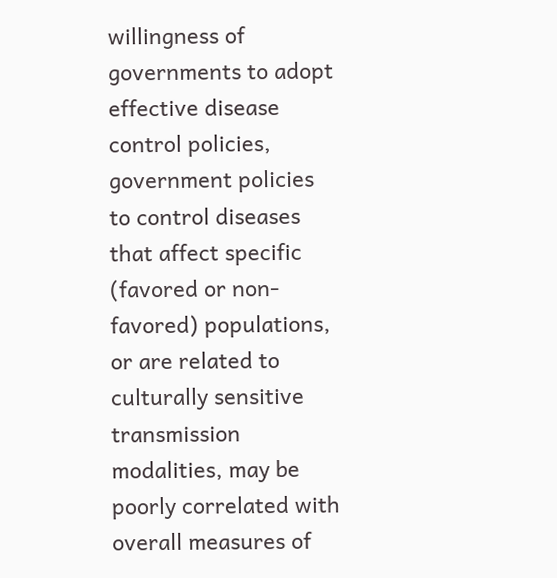willingness of governments to adopt effective disease control policies, government policies to control diseases that affect specific (favored or non-favored) populations, or are related to culturally sensitive transmission modalities, may be poorly correlated with overall measures of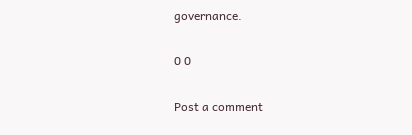governance.

0 0

Post a comment